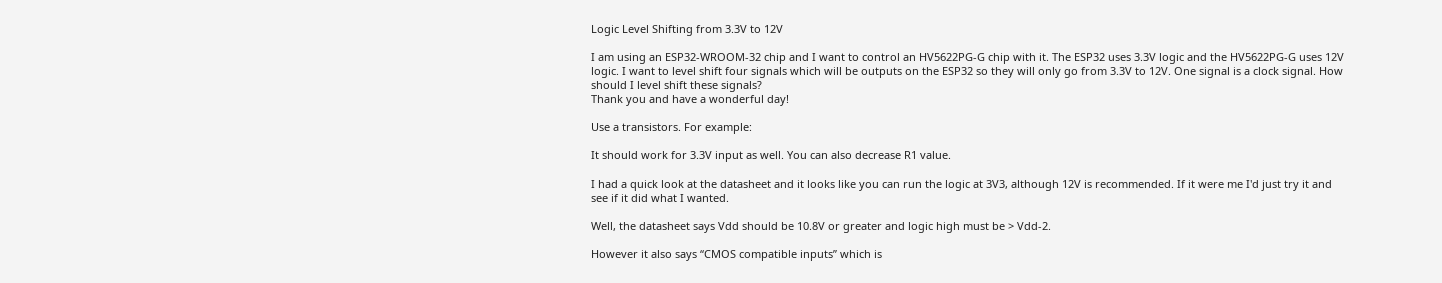Logic Level Shifting from 3.3V to 12V

I am using an ESP32-WROOM-32 chip and I want to control an HV5622PG-G chip with it. The ESP32 uses 3.3V logic and the HV5622PG-G uses 12V logic. I want to level shift four signals which will be outputs on the ESP32 so they will only go from 3.3V to 12V. One signal is a clock signal. How should I level shift these signals?
Thank you and have a wonderful day!

Use a transistors. For example:

It should work for 3.3V input as well. You can also decrease R1 value.

I had a quick look at the datasheet and it looks like you can run the logic at 3V3, although 12V is recommended. If it were me I'd just try it and see if it did what I wanted.

Well, the datasheet says Vdd should be 10.8V or greater and logic high must be > Vdd-2.

However it also says “CMOS compatible inputs” which is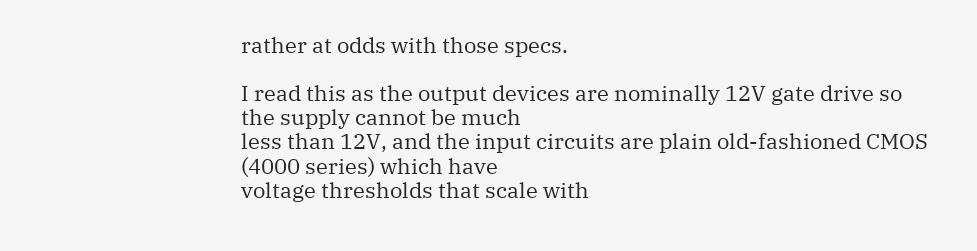rather at odds with those specs.

I read this as the output devices are nominally 12V gate drive so the supply cannot be much
less than 12V, and the input circuits are plain old-fashioned CMOS (4000 series) which have
voltage thresholds that scale with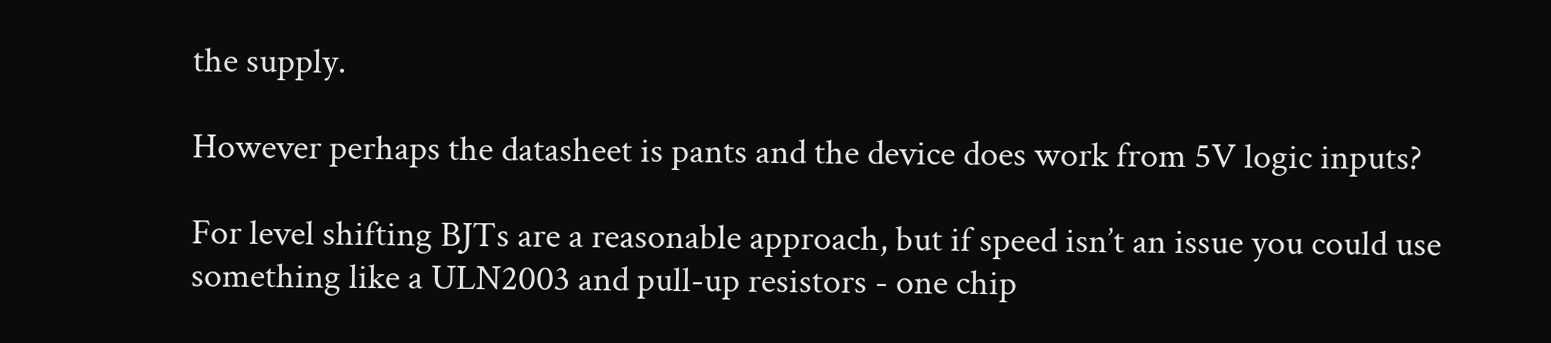the supply.

However perhaps the datasheet is pants and the device does work from 5V logic inputs?

For level shifting BJTs are a reasonable approach, but if speed isn’t an issue you could use
something like a ULN2003 and pull-up resistors - one chip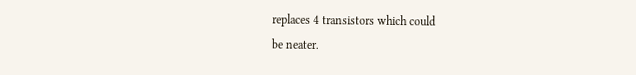replaces 4 transistors which could
be neater.